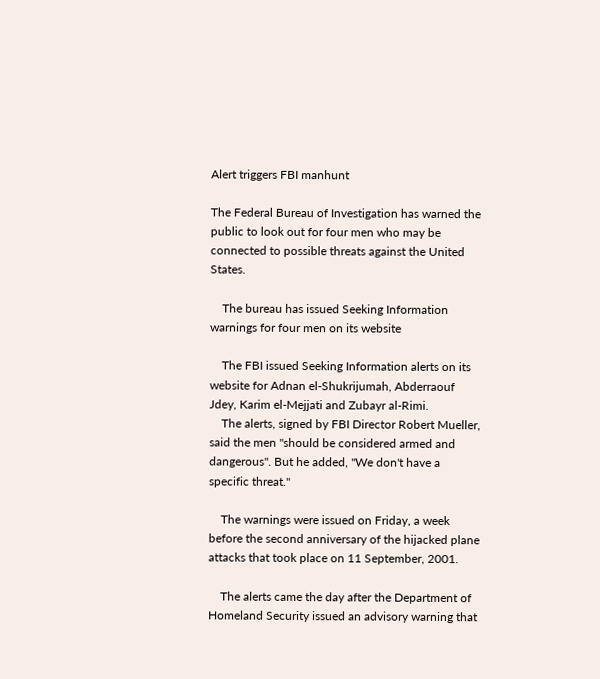Alert triggers FBI manhunt

The Federal Bureau of Investigation has warned the public to look out for four men who may be connected to possible threats against the United States.

    The bureau has issued Seeking Information warnings for four men on its website

    The FBI issued Seeking Information alerts on its website for Adnan el-Shukrijumah, Abderraouf Jdey, Karim el-Mejjati and Zubayr al-Rimi.
    The alerts, signed by FBI Director Robert Mueller, said the men "should be considered armed and dangerous". But he added, "We don't have a specific threat."

    The warnings were issued on Friday, a week before the second anniversary of the hijacked plane attacks that took place on 11 September, 2001.

    The alerts came the day after the Department of Homeland Security issued an advisory warning that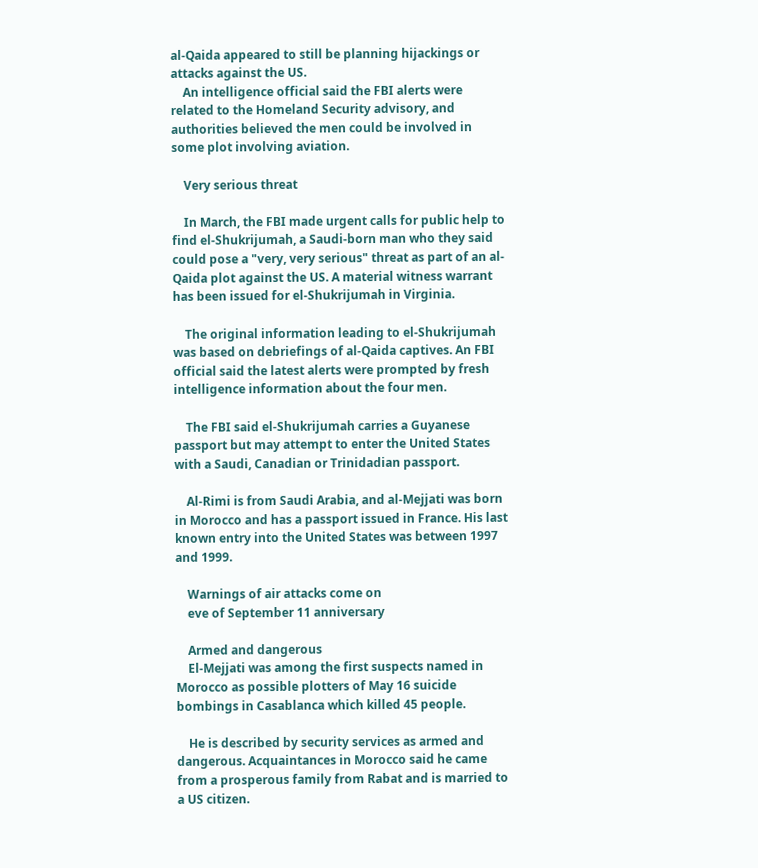al-Qaida appeared to still be planning hijackings or attacks against the US.
    An intelligence official said the FBI alerts were related to the Homeland Security advisory, and authorities believed the men could be involved in some plot involving aviation.

    Very serious threat

    In March, the FBI made urgent calls for public help to find el-Shukrijumah, a Saudi-born man who they said could pose a "very, very serious" threat as part of an al-Qaida plot against the US. A material witness warrant has been issued for el-Shukrijumah in Virginia.

    The original information leading to el-Shukrijumah was based on debriefings of al-Qaida captives. An FBI official said the latest alerts were prompted by fresh intelligence information about the four men.

    The FBI said el-Shukrijumah carries a Guyanese passport but may attempt to enter the United States with a Saudi, Canadian or Trinidadian passport.

    Al-Rimi is from Saudi Arabia, and al-Mejjati was born in Morocco and has a passport issued in France. His last known entry into the United States was between 1997 and 1999.

    Warnings of air attacks come on
    eve of September 11 anniversary

    Armed and dangerous
    El-Mejjati was among the first suspects named in Morocco as possible plotters of May 16 suicide bombings in Casablanca which killed 45 people.

    He is described by security services as armed and dangerous. Acquaintances in Morocco said he came from a prosperous family from Rabat and is married to a US citizen.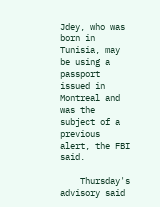Jdey, who was born in Tunisia, may be using a passport issued in Montreal and was the subject of a previous alert, the FBI said.

    Thursday's advisory said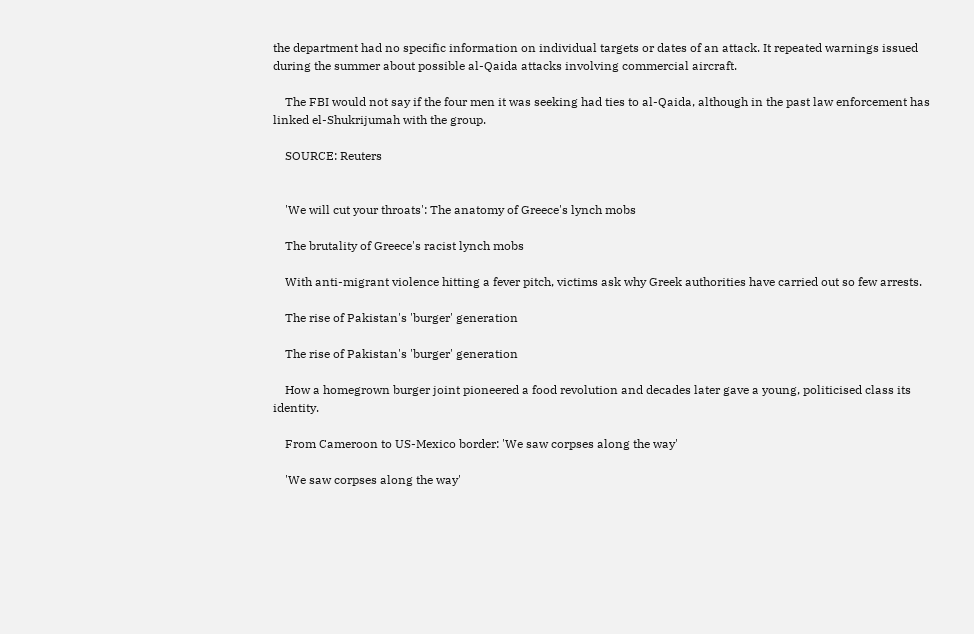the department had no specific information on individual targets or dates of an attack. It repeated warnings issued during the summer about possible al-Qaida attacks involving commercial aircraft.

    The FBI would not say if the four men it was seeking had ties to al-Qaida, although in the past law enforcement has linked el-Shukrijumah with the group.

    SOURCE: Reuters


    'We will cut your throats': The anatomy of Greece's lynch mobs

    The brutality of Greece's racist lynch mobs

    With anti-migrant violence hitting a fever pitch, victims ask why Greek authorities have carried out so few arrests.

    The rise of Pakistan's 'burger' generation

    The rise of Pakistan's 'burger' generation

    How a homegrown burger joint pioneered a food revolution and decades later gave a young, politicised class its identity.

    From Cameroon to US-Mexico border: 'We saw corpses along the way'

    'We saw corpses along the way'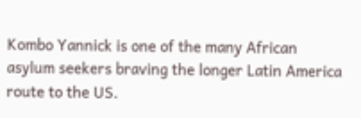Kombo Yannick is one of the many African asylum seekers braving the longer Latin America route to the US.